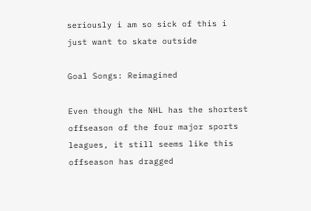seriously i am so sick of this i just want to skate outside

Goal Songs: Reimagined

Even though the NHL has the shortest offseason of the four major sports leagues, it still seems like this offseason has dragged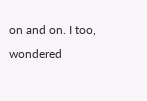on and on. I too, wondered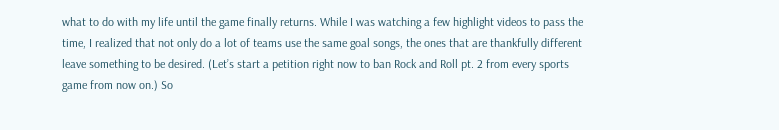what to do with my life until the game finally returns. While I was watching a few highlight videos to pass the time, I realized that not only do a lot of teams use the same goal songs, the ones that are thankfully different leave something to be desired. (Let’s start a petition right now to ban Rock and Roll pt. 2 from every sports game from now on.) So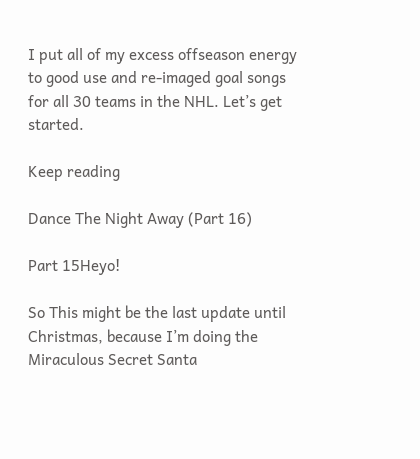I put all of my excess offseason energy to good use and re-imaged goal songs for all 30 teams in the NHL. Let’s get started.

Keep reading

Dance The Night Away (Part 16)

Part 15Heyo!

So This might be the last update until Christmas, because I’m doing the Miraculous Secret Santa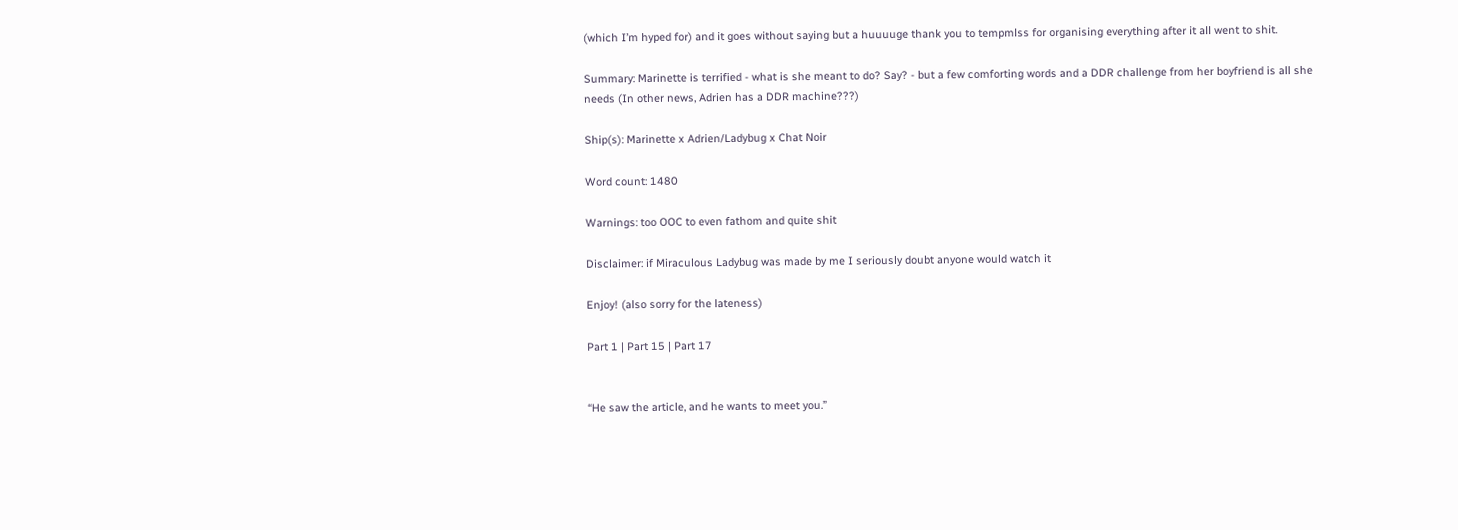(which I’m hyped for) and it goes without saying but a huuuuge thank you to tempmlss for organising everything after it all went to shit.

Summary: Marinette is terrified - what is she meant to do? Say? - but a few comforting words and a DDR challenge from her boyfriend is all she needs (In other news, Adrien has a DDR machine???)

Ship(s): Marinette x Adrien/Ladybug x Chat Noir

Word count: 1480

Warnings: too OOC to even fathom and quite shit

Disclaimer: if Miraculous Ladybug was made by me I seriously doubt anyone would watch it

Enjoy! (also sorry for the lateness)

Part 1 | Part 15 | Part 17


“He saw the article, and he wants to meet you.”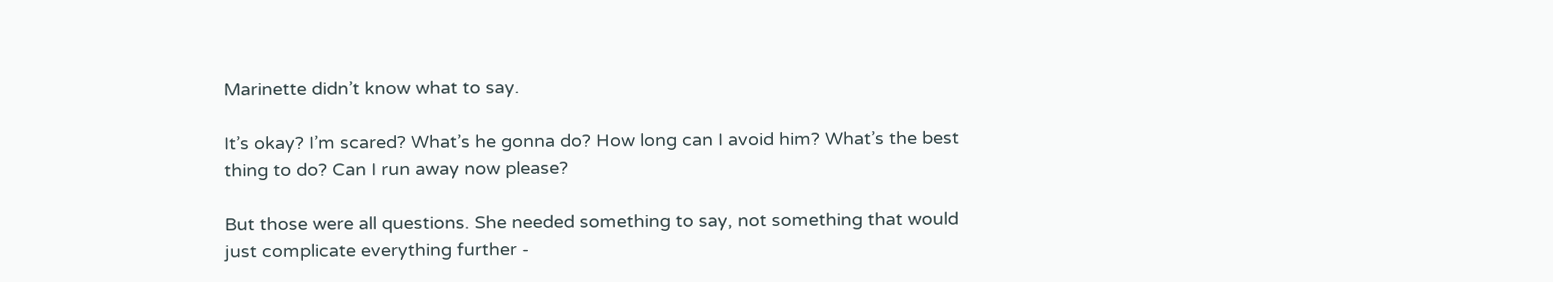Marinette didn’t know what to say.

It’s okay? I’m scared? What’s he gonna do? How long can I avoid him? What’s the best thing to do? Can I run away now please?

But those were all questions. She needed something to say, not something that would just complicate everything further -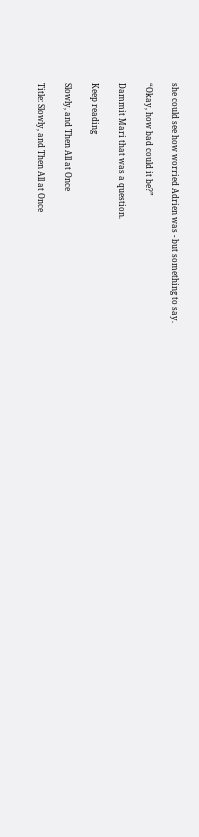she could see how worried Adrien was - but something to say.

“Okay, how bad could it be?”

Dammit Mari that was a question.

Keep reading

Slowly, and Then All at Once

Title: Slowly, and Then All at Once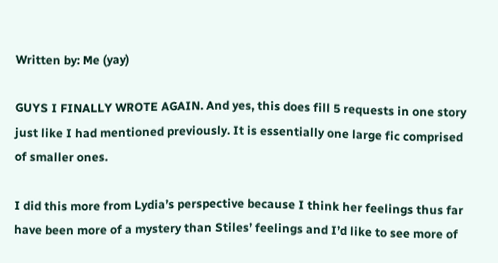Written by: Me (yay)

GUYS I FINALLY WROTE AGAIN. And yes, this does fill 5 requests in one story just like I had mentioned previously. It is essentially one large fic comprised of smaller ones.

I did this more from Lydia’s perspective because I think her feelings thus far have been more of a mystery than Stiles’ feelings and I’d like to see more of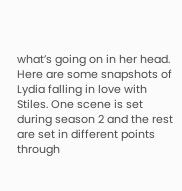what’s going on in her head. Here are some snapshots of Lydia falling in love with Stiles. One scene is set during season 2 and the rest are set in different points through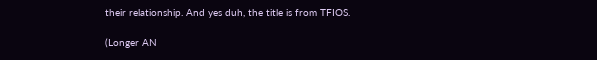their relationship. And yes duh, the title is from TFIOS.

(Longer AN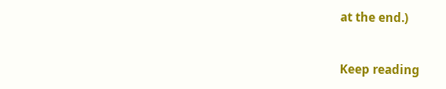at the end.)


Keep reading